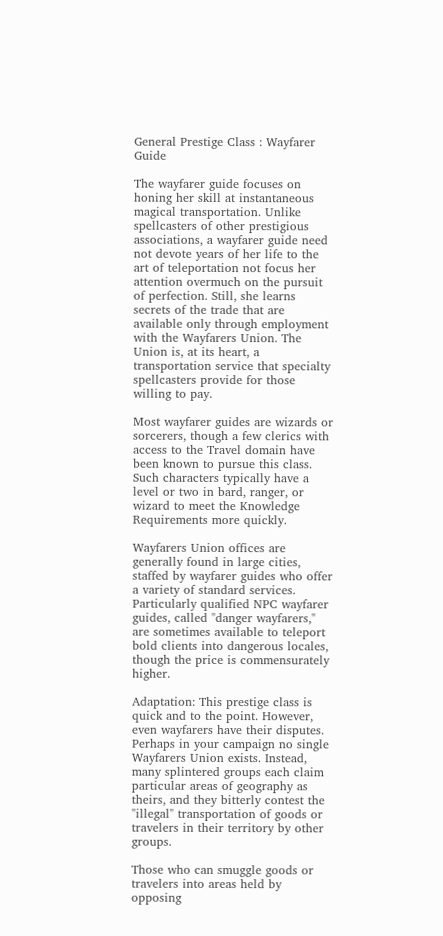General Prestige Class : Wayfarer Guide

The wayfarer guide focuses on honing her skill at instantaneous magical transportation. Unlike spellcasters of other prestigious associations, a wayfarer guide need not devote years of her life to the art of teleportation not focus her attention overmuch on the pursuit of perfection. Still, she learns secrets of the trade that are available only through employment with the Wayfarers Union. The Union is, at its heart, a transportation service that specialty spellcasters provide for those willing to pay.

Most wayfarer guides are wizards or sorcerers, though a few clerics with access to the Travel domain have been known to pursue this class. Such characters typically have a level or two in bard, ranger, or wizard to meet the Knowledge Requirements more quickly.

Wayfarers Union offices are generally found in large cities, staffed by wayfarer guides who offer a variety of standard services. Particularly qualified NPC wayfarer guides, called "danger wayfarers," are sometimes available to teleport bold clients into dangerous locales, though the price is commensurately higher.

Adaptation: This prestige class is quick and to the point. However, even wayfarers have their disputes. Perhaps in your campaign no single Wayfarers Union exists. Instead, many splintered groups each claim particular areas of geography as theirs, and they bitterly contest the "illegal" transportation of goods or travelers in their territory by other groups.

Those who can smuggle goods or travelers into areas held by opposing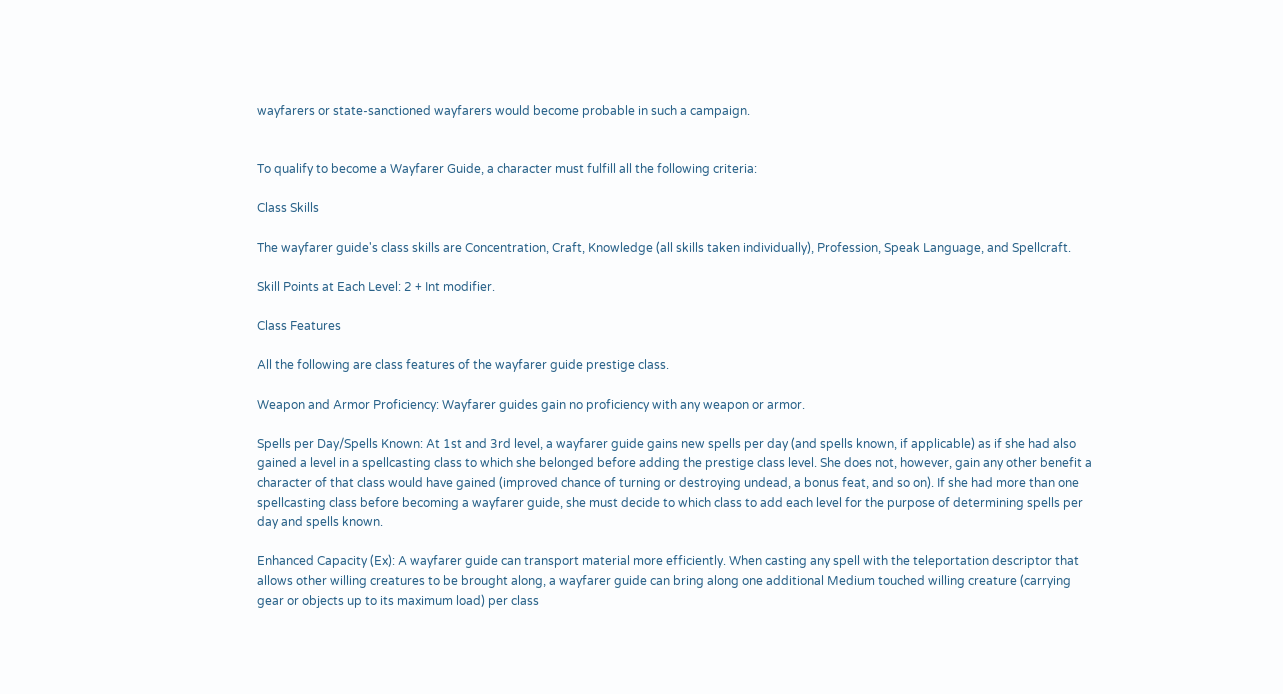wayfarers or state-sanctioned wayfarers would become probable in such a campaign.


To qualify to become a Wayfarer Guide, a character must fulfill all the following criteria:

Class Skills

The wayfarer guide's class skills are Concentration, Craft, Knowledge (all skills taken individually), Profession, Speak Language, and Spellcraft.

Skill Points at Each Level: 2 + Int modifier.

Class Features

All the following are class features of the wayfarer guide prestige class.

Weapon and Armor Proficiency: Wayfarer guides gain no proficiency with any weapon or armor.

Spells per Day/Spells Known: At 1st and 3rd level, a wayfarer guide gains new spells per day (and spells known, if applicable) as if she had also gained a level in a spellcasting class to which she belonged before adding the prestige class level. She does not, however, gain any other benefit a character of that class would have gained (improved chance of turning or destroying undead, a bonus feat, and so on). If she had more than one spellcasting class before becoming a wayfarer guide, she must decide to which class to add each level for the purpose of determining spells per day and spells known.

Enhanced Capacity (Ex): A wayfarer guide can transport material more efficiently. When casting any spell with the teleportation descriptor that allows other willing creatures to be brought along, a wayfarer guide can bring along one additional Medium touched willing creature (carrying gear or objects up to its maximum load) per class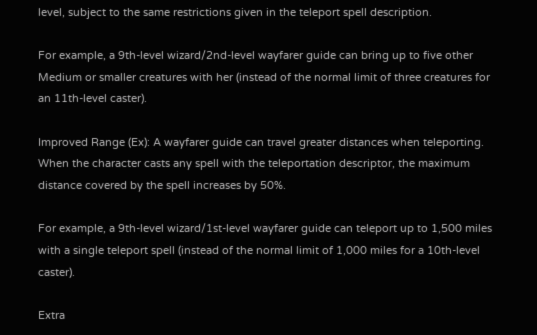level, subject to the same restrictions given in the teleport spell description.

For example, a 9th-level wizard/2nd-level wayfarer guide can bring up to five other Medium or smaller creatures with her (instead of the normal limit of three creatures for an 11th-level caster).

Improved Range (Ex): A wayfarer guide can travel greater distances when teleporting. When the character casts any spell with the teleportation descriptor, the maximum distance covered by the spell increases by 50%.

For example, a 9th-level wizard/1st-level wayfarer guide can teleport up to 1,500 miles with a single teleport spell (instead of the normal limit of 1,000 miles for a 10th-level caster).

Extra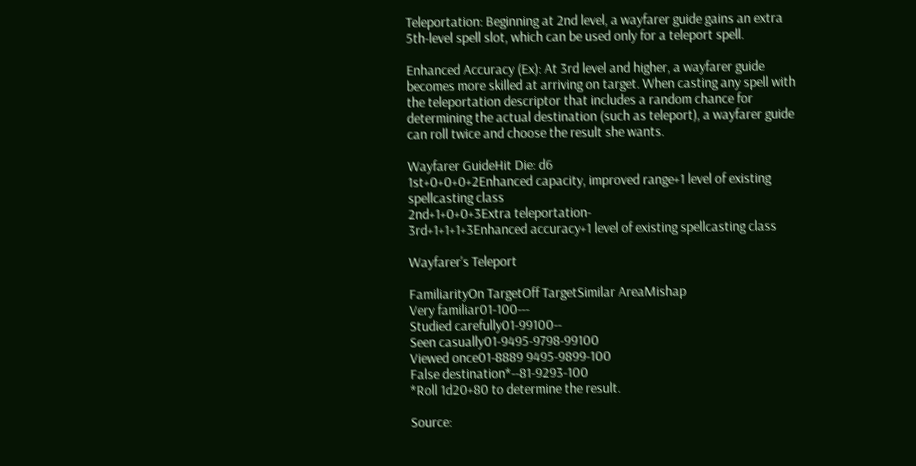Teleportation: Beginning at 2nd level, a wayfarer guide gains an extra 5th-level spell slot, which can be used only for a teleport spell.

Enhanced Accuracy (Ex): At 3rd level and higher, a wayfarer guide becomes more skilled at arriving on target. When casting any spell with the teleportation descriptor that includes a random chance for determining the actual destination (such as teleport), a wayfarer guide can roll twice and choose the result she wants.

Wayfarer GuideHit Die: d6
1st+0+0+0+2Enhanced capacity, improved range+1 level of existing spellcasting class
2nd+1+0+0+3Extra teleportation-
3rd+1+1+1+3Enhanced accuracy+1 level of existing spellcasting class

Wayfarer's Teleport

FamiliarityOn TargetOff TargetSimilar AreaMishap
Very familiar01-100---
Studied carefully01-99100--
Seen casually01-9495-9798-99100
Viewed once01-8889 9495-9899-100
False destination*--81-9293-100
*Roll 1d20+80 to determine the result.

Source: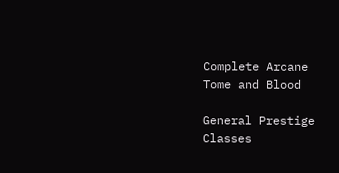Complete Arcane
Tome and Blood

General Prestige Classes